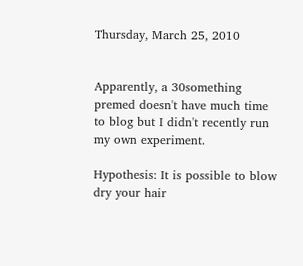Thursday, March 25, 2010


Apparently, a 30something premed doesn't have much time to blog but I didn't recently run my own experiment.

Hypothesis: It is possible to blow dry your hair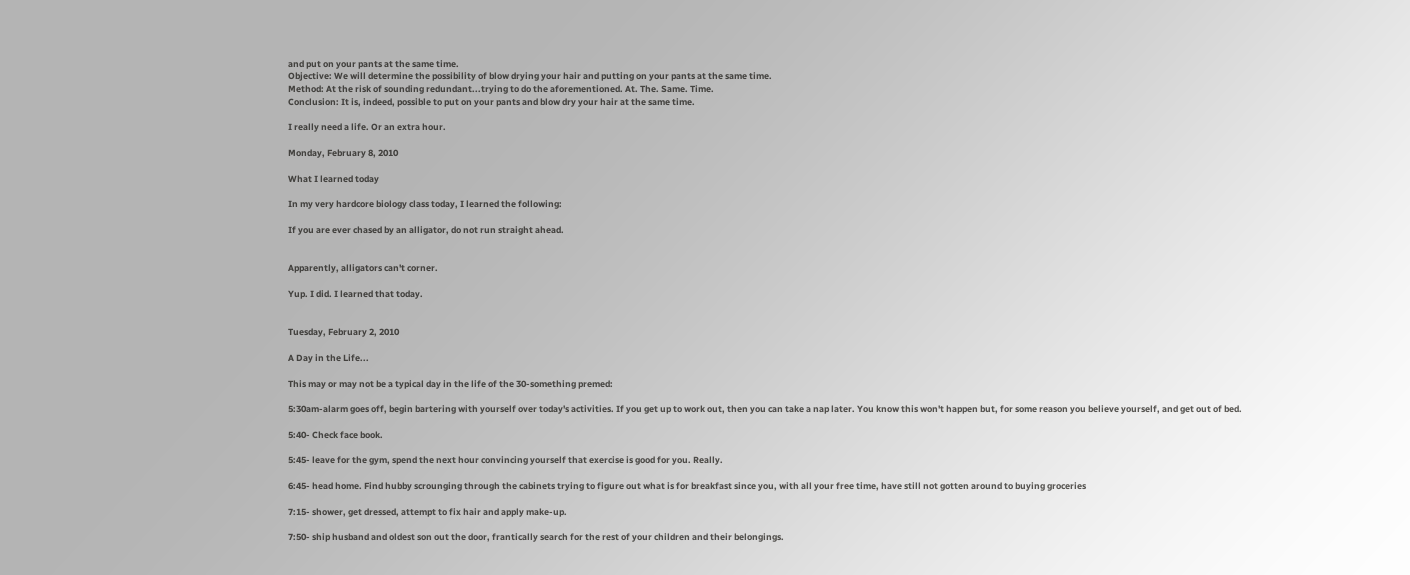and put on your pants at the same time.
Objective: We will determine the possibility of blow drying your hair and putting on your pants at the same time.
Method: At the risk of sounding redundant...trying to do the aforementioned. At. The. Same. Time.
Conclusion: It is, indeed, possible to put on your pants and blow dry your hair at the same time.

I really need a life. Or an extra hour.

Monday, February 8, 2010

What I learned today

In my very hardcore biology class today, I learned the following:

If you are ever chased by an alligator, do not run straight ahead.


Apparently, alligators can't corner.

Yup. I did. I learned that today.


Tuesday, February 2, 2010

A Day in the Life...

This may or may not be a typical day in the life of the 30-something premed:

5:30am-alarm goes off, begin bartering with yourself over today's activities. If you get up to work out, then you can take a nap later. You know this won't happen but, for some reason you believe yourself, and get out of bed.

5:40- Check face book.

5:45- leave for the gym, spend the next hour convincing yourself that exercise is good for you. Really.

6:45- head home. Find hubby scrounging through the cabinets trying to figure out what is for breakfast since you, with all your free time, have still not gotten around to buying groceries

7:15- shower, get dressed, attempt to fix hair and apply make-up.

7:50- ship husband and oldest son out the door, frantically search for the rest of your children and their belongings.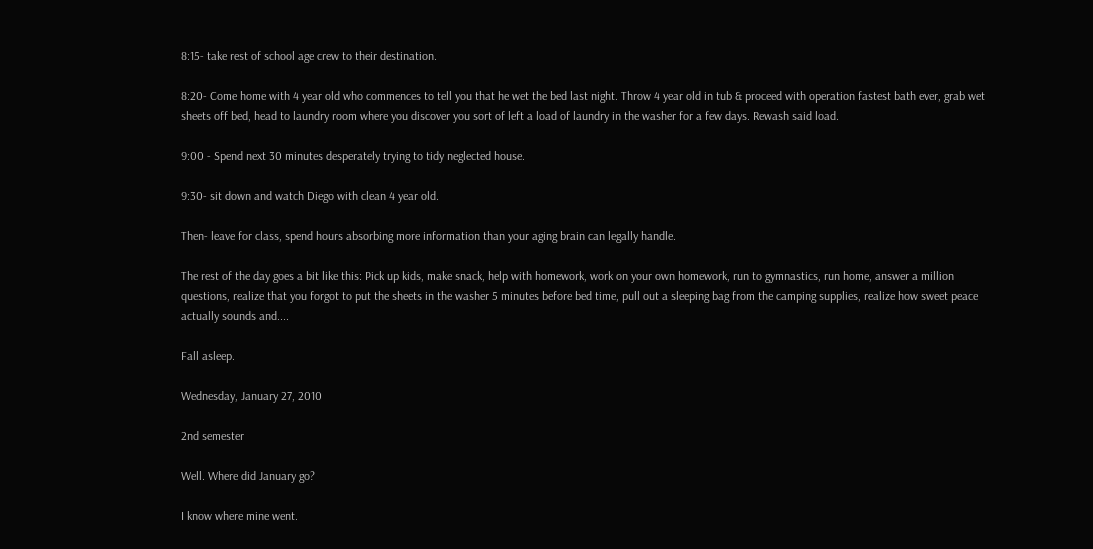8:15- take rest of school age crew to their destination.

8:20- Come home with 4 year old who commences to tell you that he wet the bed last night. Throw 4 year old in tub & proceed with operation fastest bath ever, grab wet sheets off bed, head to laundry room where you discover you sort of left a load of laundry in the washer for a few days. Rewash said load.

9:00 - Spend next 30 minutes desperately trying to tidy neglected house.

9:30- sit down and watch Diego with clean 4 year old.

Then- leave for class, spend hours absorbing more information than your aging brain can legally handle.

The rest of the day goes a bit like this: Pick up kids, make snack, help with homework, work on your own homework, run to gymnastics, run home, answer a million questions, realize that you forgot to put the sheets in the washer 5 minutes before bed time, pull out a sleeping bag from the camping supplies, realize how sweet peace actually sounds and....

Fall asleep.

Wednesday, January 27, 2010

2nd semester

Well. Where did January go?

I know where mine went.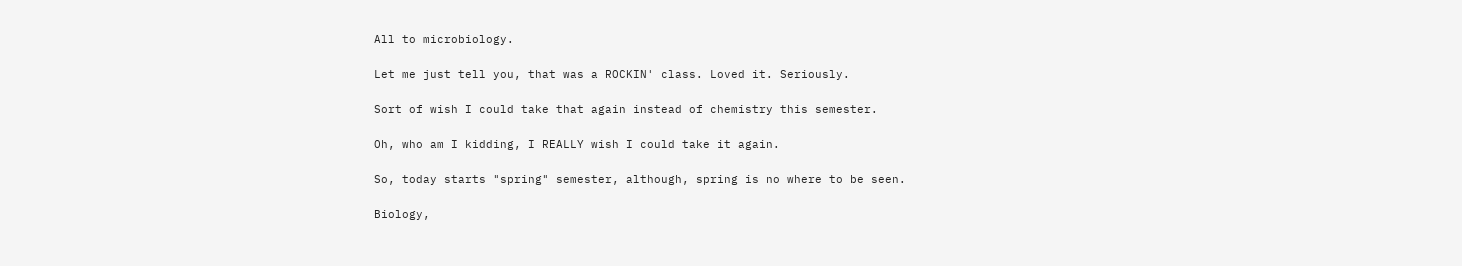All to microbiology.

Let me just tell you, that was a ROCKIN' class. Loved it. Seriously.

Sort of wish I could take that again instead of chemistry this semester.

Oh, who am I kidding, I REALLY wish I could take it again.

So, today starts "spring" semester, although, spring is no where to be seen.

Biology,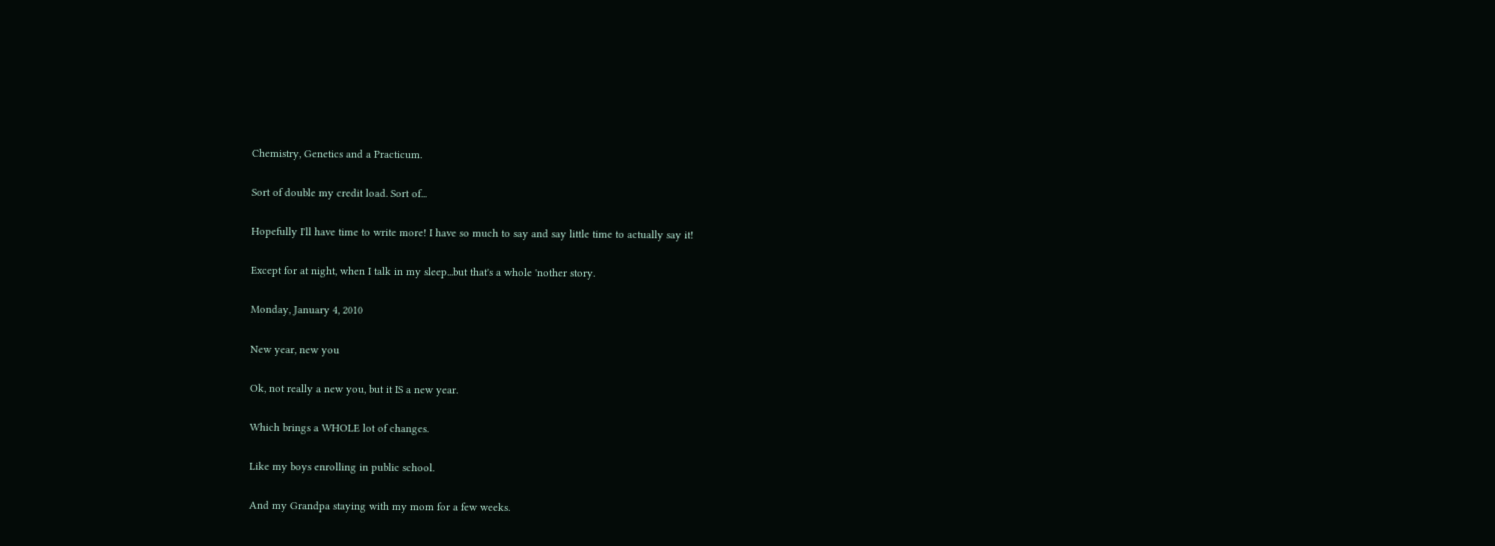Chemistry, Genetics and a Practicum.

Sort of double my credit load. Sort of...

Hopefully I'll have time to write more! I have so much to say and say little time to actually say it!

Except for at night, when I talk in my sleep...but that's a whole 'nother story.

Monday, January 4, 2010

New year, new you

Ok, not really a new you, but it IS a new year.

Which brings a WHOLE lot of changes.

Like my boys enrolling in public school.

And my Grandpa staying with my mom for a few weeks.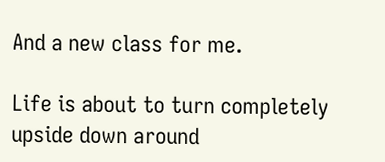And a new class for me.

Life is about to turn completely upside down around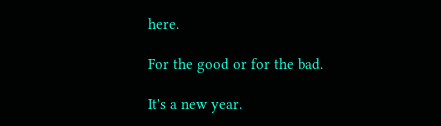here.

For the good or for the bad.

It's a new year.